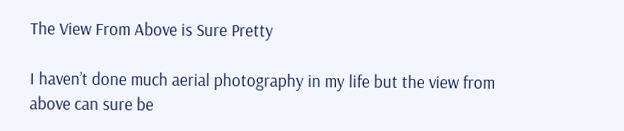The View From Above is Sure Pretty

I haven’t done much aerial photography in my life but the view from above can sure be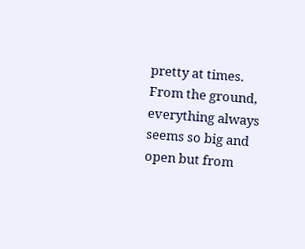pretty at times. From the ground, everything always seems so big and open but from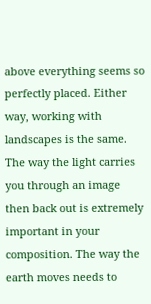above everything seems so perfectly placed. Either way, working with landscapes is the same. The way the light carries you through an image then back out is extremely important in your composition. The way the earth moves needs to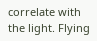correlate with the light. Flying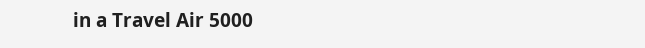in a Travel Air 5000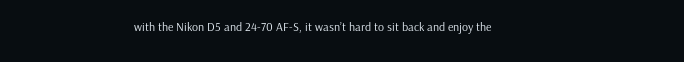with the Nikon D5 and 24-70 AF-S, it wasn’t hard to sit back and enjoy the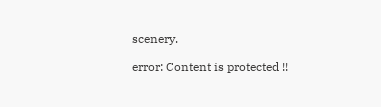scenery.

error: Content is protected !!